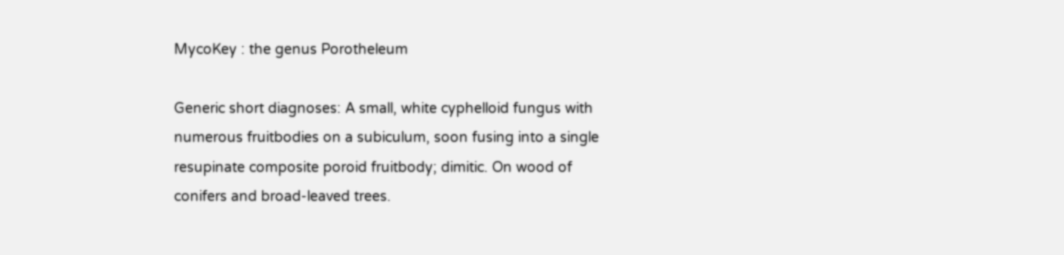MycoKey : the genus Porotheleum

Generic short diagnoses: A small, white cyphelloid fungus with numerous fruitbodies on a subiculum, soon fusing into a single resupinate composite poroid fruitbody; dimitic. On wood of conifers and broad-leaved trees.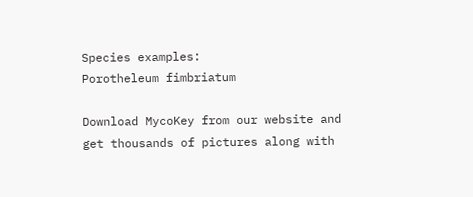Species examples:
Porotheleum fimbriatum

Download MycoKey from our website and get thousands of pictures along with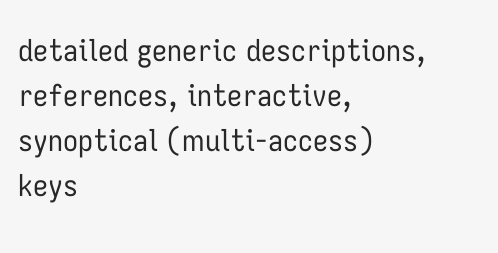detailed generic descriptions, references, interactive, synoptical (multi-access) keys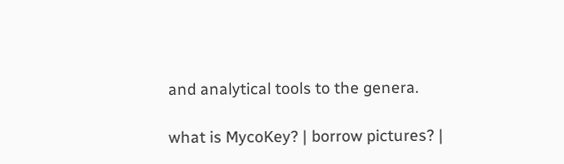and analytical tools to the genera.

what is MycoKey? | borrow pictures? |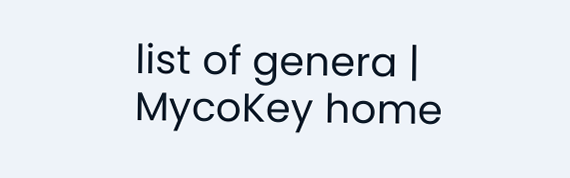list of genera | MycoKey home